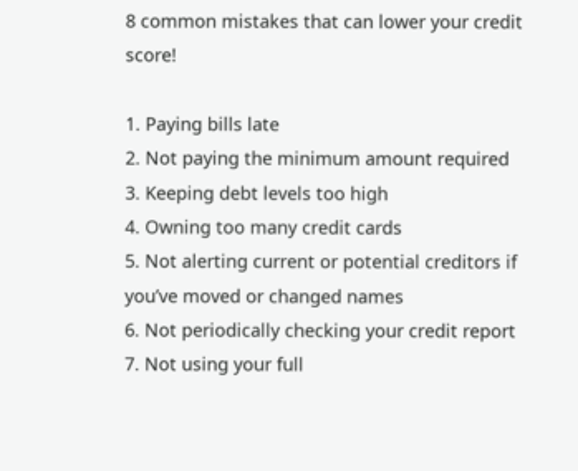8 common mistakes that can lower your credit score!

1. Paying bills late
2. Not paying the minimum amount required
3. Keeping debt levels too high
4. Owning too many credit cards
5. Not alerting current or potential creditors if you’ve moved or changed names
6. Not periodically checking your credit report
7. Not using your full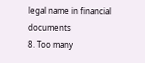legal name in financial documents
8. Too many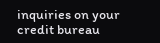inquiries on your credit bureau